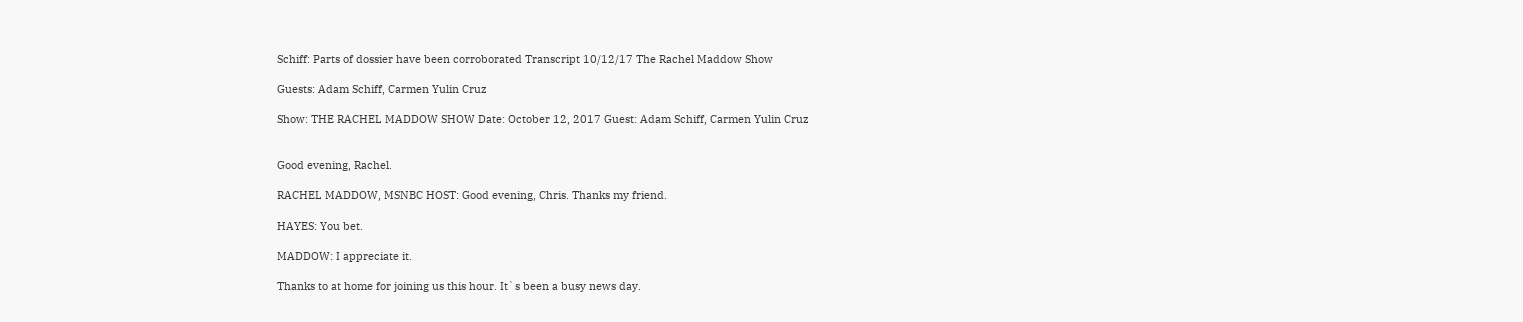Schiff: Parts of dossier have been corroborated Transcript 10/12/17 The Rachel Maddow Show

Guests: Adam Schiff, Carmen Yulin Cruz

Show: THE RACHEL MADDOW SHOW Date: October 12, 2017 Guest: Adam Schiff, Carmen Yulin Cruz


Good evening, Rachel.

RACHEL MADDOW, MSNBC HOST: Good evening, Chris. Thanks my friend.

HAYES: You bet.

MADDOW: I appreciate it.

Thanks to at home for joining us this hour. It`s been a busy news day.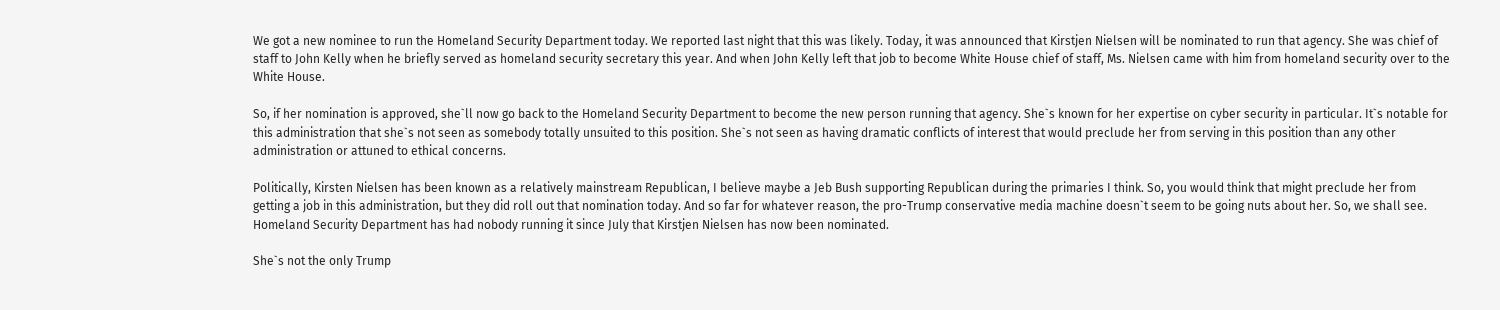We got a new nominee to run the Homeland Security Department today. We reported last night that this was likely. Today, it was announced that Kirstjen Nielsen will be nominated to run that agency. She was chief of staff to John Kelly when he briefly served as homeland security secretary this year. And when John Kelly left that job to become White House chief of staff, Ms. Nielsen came with him from homeland security over to the White House.

So, if her nomination is approved, she`ll now go back to the Homeland Security Department to become the new person running that agency. She`s known for her expertise on cyber security in particular. It`s notable for this administration that she`s not seen as somebody totally unsuited to this position. She`s not seen as having dramatic conflicts of interest that would preclude her from serving in this position than any other administration or attuned to ethical concerns.

Politically, Kirsten Nielsen has been known as a relatively mainstream Republican, I believe maybe a Jeb Bush supporting Republican during the primaries I think. So, you would think that might preclude her from getting a job in this administration, but they did roll out that nomination today. And so far for whatever reason, the pro-Trump conservative media machine doesn`t seem to be going nuts about her. So, we shall see. Homeland Security Department has had nobody running it since July that Kirstjen Nielsen has now been nominated.

She`s not the only Trump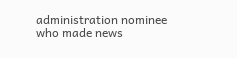administration nominee who made news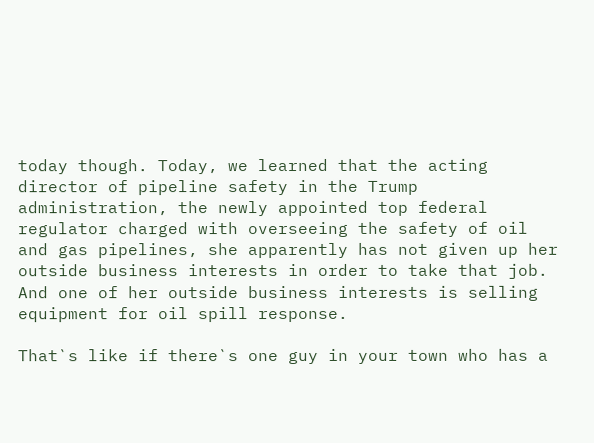today though. Today, we learned that the acting director of pipeline safety in the Trump administration, the newly appointed top federal regulator charged with overseeing the safety of oil and gas pipelines, she apparently has not given up her outside business interests in order to take that job. And one of her outside business interests is selling equipment for oil spill response.

That`s like if there`s one guy in your town who has a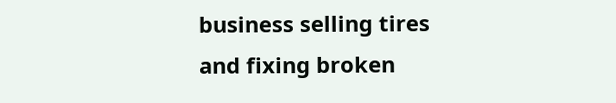business selling tires and fixing broken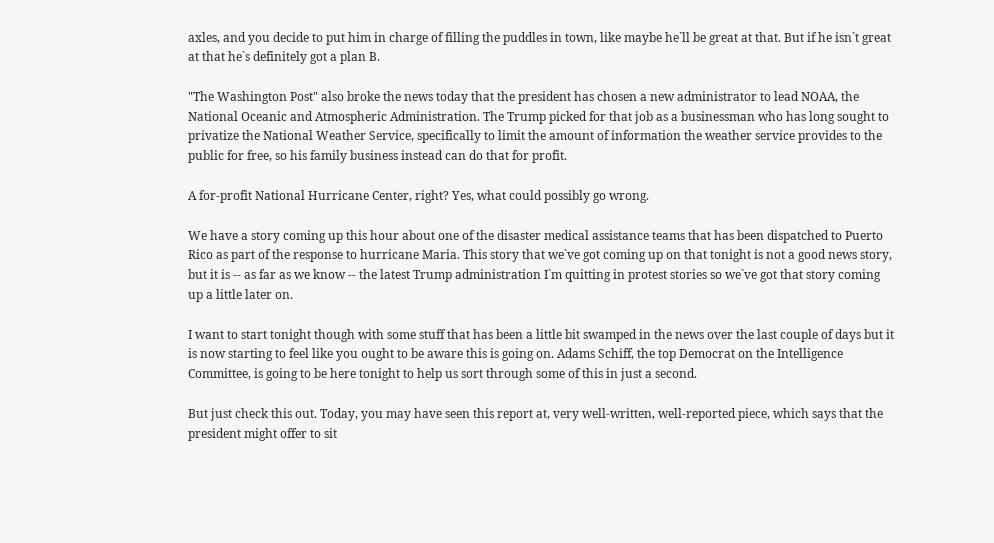axles, and you decide to put him in charge of filling the puddles in town, like maybe he`ll be great at that. But if he isn`t great at that he`s definitely got a plan B.

"The Washington Post" also broke the news today that the president has chosen a new administrator to lead NOAA, the National Oceanic and Atmospheric Administration. The Trump picked for that job as a businessman who has long sought to privatize the National Weather Service, specifically to limit the amount of information the weather service provides to the public for free, so his family business instead can do that for profit.

A for-profit National Hurricane Center, right? Yes, what could possibly go wrong.

We have a story coming up this hour about one of the disaster medical assistance teams that has been dispatched to Puerto Rico as part of the response to hurricane Maria. This story that we`ve got coming up on that tonight is not a good news story, but it is -- as far as we know -- the latest Trump administration I`m quitting in protest stories so we`ve got that story coming up a little later on.

I want to start tonight though with some stuff that has been a little bit swamped in the news over the last couple of days but it is now starting to feel like you ought to be aware this is going on. Adams Schiff, the top Democrat on the Intelligence Committee, is going to be here tonight to help us sort through some of this in just a second.

But just check this out. Today, you may have seen this report at, very well-written, well-reported piece, which says that the president might offer to sit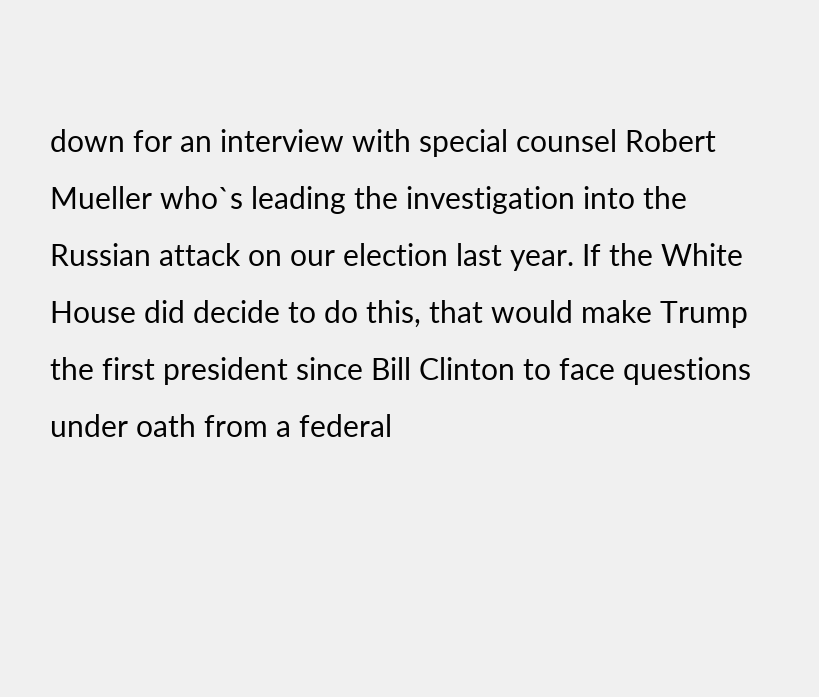down for an interview with special counsel Robert Mueller who`s leading the investigation into the Russian attack on our election last year. If the White House did decide to do this, that would make Trump the first president since Bill Clinton to face questions under oath from a federal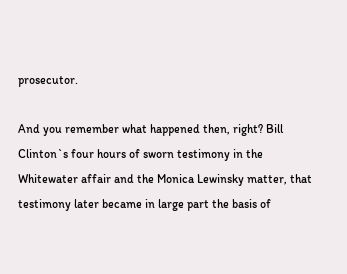prosecutor.

And you remember what happened then, right? Bill Clinton`s four hours of sworn testimony in the Whitewater affair and the Monica Lewinsky matter, that testimony later became in large part the basis of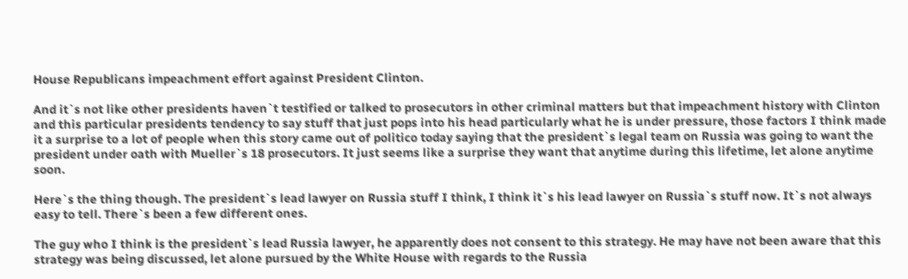House Republicans impeachment effort against President Clinton.

And it`s not like other presidents haven`t testified or talked to prosecutors in other criminal matters but that impeachment history with Clinton and this particular presidents tendency to say stuff that just pops into his head particularly what he is under pressure, those factors I think made it a surprise to a lot of people when this story came out of politico today saying that the president`s legal team on Russia was going to want the president under oath with Mueller`s 18 prosecutors. It just seems like a surprise they want that anytime during this lifetime, let alone anytime soon.

Here`s the thing though. The president`s lead lawyer on Russia stuff I think, I think it`s his lead lawyer on Russia`s stuff now. It`s not always easy to tell. There`s been a few different ones.

The guy who I think is the president`s lead Russia lawyer, he apparently does not consent to this strategy. He may have not been aware that this strategy was being discussed, let alone pursued by the White House with regards to the Russia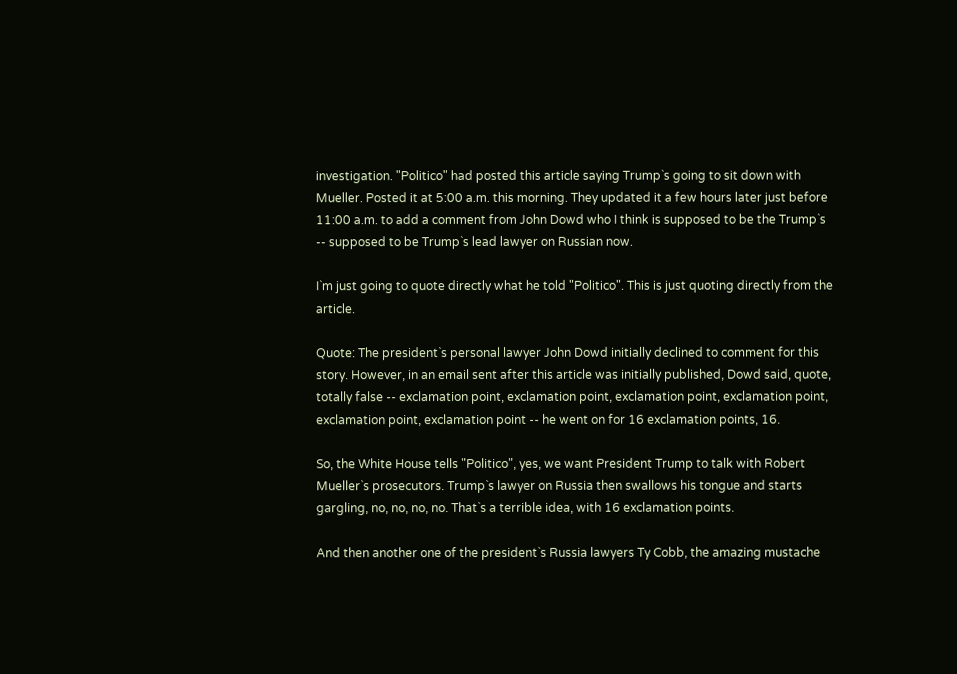investigation. "Politico" had posted this article saying Trump`s going to sit down with Mueller. Posted it at 5:00 a.m. this morning. They updated it a few hours later just before 11:00 a.m. to add a comment from John Dowd who I think is supposed to be the Trump`s -- supposed to be Trump`s lead lawyer on Russian now.

I`m just going to quote directly what he told "Politico". This is just quoting directly from the article.

Quote: The president`s personal lawyer John Dowd initially declined to comment for this story. However, in an email sent after this article was initially published, Dowd said, quote, totally false -- exclamation point, exclamation point, exclamation point, exclamation point, exclamation point, exclamation point -- he went on for 16 exclamation points, 16.

So, the White House tells "Politico", yes, we want President Trump to talk with Robert Mueller`s prosecutors. Trump`s lawyer on Russia then swallows his tongue and starts gargling, no, no, no, no. That`s a terrible idea, with 16 exclamation points.

And then another one of the president`s Russia lawyers Ty Cobb, the amazing mustache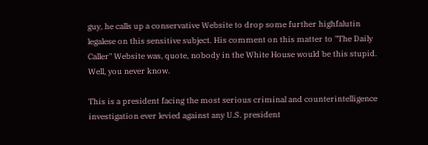guy, he calls up a conservative Website to drop some further highfalutin legalese on this sensitive subject. His comment on this matter to "The Daily Caller" Website was, quote, nobody in the White House would be this stupid. Well, you never know.

This is a president facing the most serious criminal and counterintelligence investigation ever levied against any U.S. president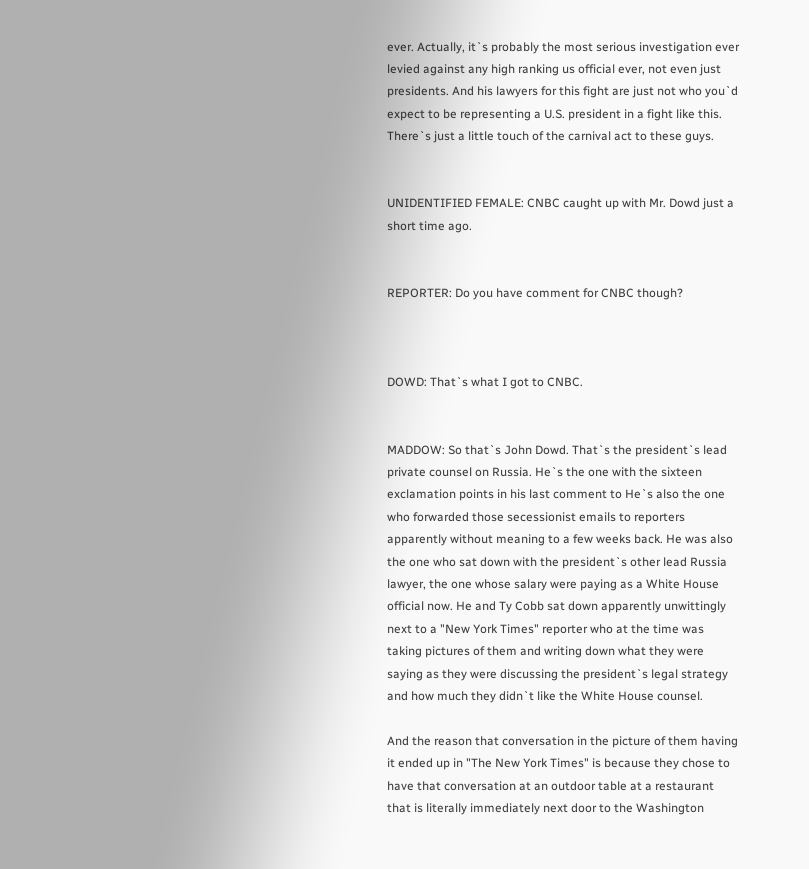ever. Actually, it`s probably the most serious investigation ever levied against any high ranking us official ever, not even just presidents. And his lawyers for this fight are just not who you`d expect to be representing a U.S. president in a fight like this. There`s just a little touch of the carnival act to these guys.


UNIDENTIFIED FEMALE: CNBC caught up with Mr. Dowd just a short time ago.


REPORTER: Do you have comment for CNBC though?



DOWD: That`s what I got to CNBC.


MADDOW: So that`s John Dowd. That`s the president`s lead private counsel on Russia. He`s the one with the sixteen exclamation points in his last comment to He`s also the one who forwarded those secessionist emails to reporters apparently without meaning to a few weeks back. He was also the one who sat down with the president`s other lead Russia lawyer, the one whose salary were paying as a White House official now. He and Ty Cobb sat down apparently unwittingly next to a "New York Times" reporter who at the time was taking pictures of them and writing down what they were saying as they were discussing the president`s legal strategy and how much they didn`t like the White House counsel.

And the reason that conversation in the picture of them having it ended up in "The New York Times" is because they chose to have that conversation at an outdoor table at a restaurant that is literally immediately next door to the Washington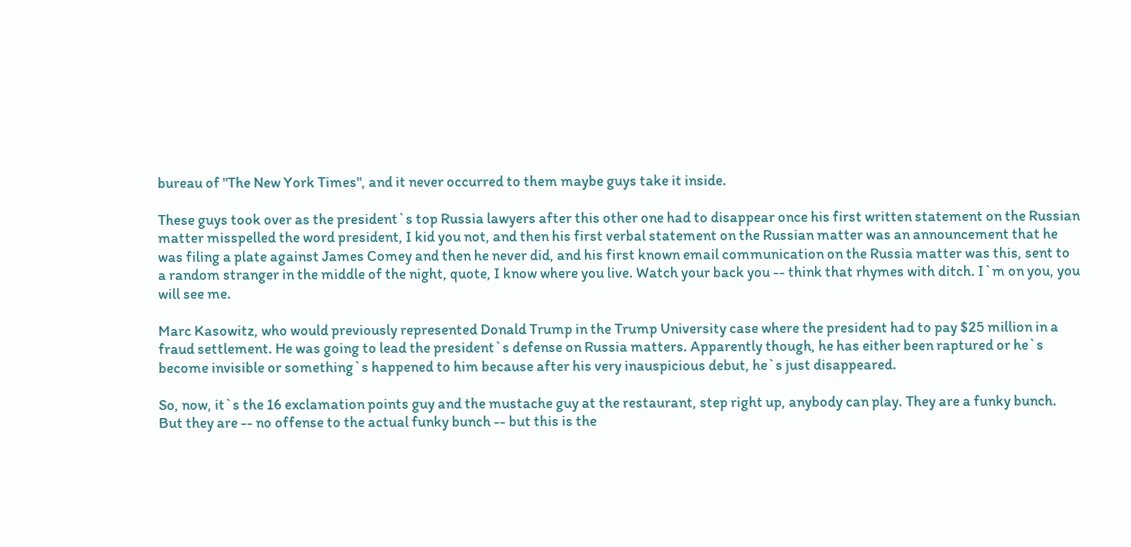bureau of "The New York Times", and it never occurred to them maybe guys take it inside.

These guys took over as the president`s top Russia lawyers after this other one had to disappear once his first written statement on the Russian matter misspelled the word president, I kid you not, and then his first verbal statement on the Russian matter was an announcement that he was filing a plate against James Comey and then he never did, and his first known email communication on the Russia matter was this, sent to a random stranger in the middle of the night, quote, I know where you live. Watch your back you -- think that rhymes with ditch. I`m on you, you will see me.

Marc Kasowitz, who would previously represented Donald Trump in the Trump University case where the president had to pay $25 million in a fraud settlement. He was going to lead the president`s defense on Russia matters. Apparently though, he has either been raptured or he`s become invisible or something`s happened to him because after his very inauspicious debut, he`s just disappeared.

So, now, it`s the 16 exclamation points guy and the mustache guy at the restaurant, step right up, anybody can play. They are a funky bunch. But they are -- no offense to the actual funky bunch -- but this is the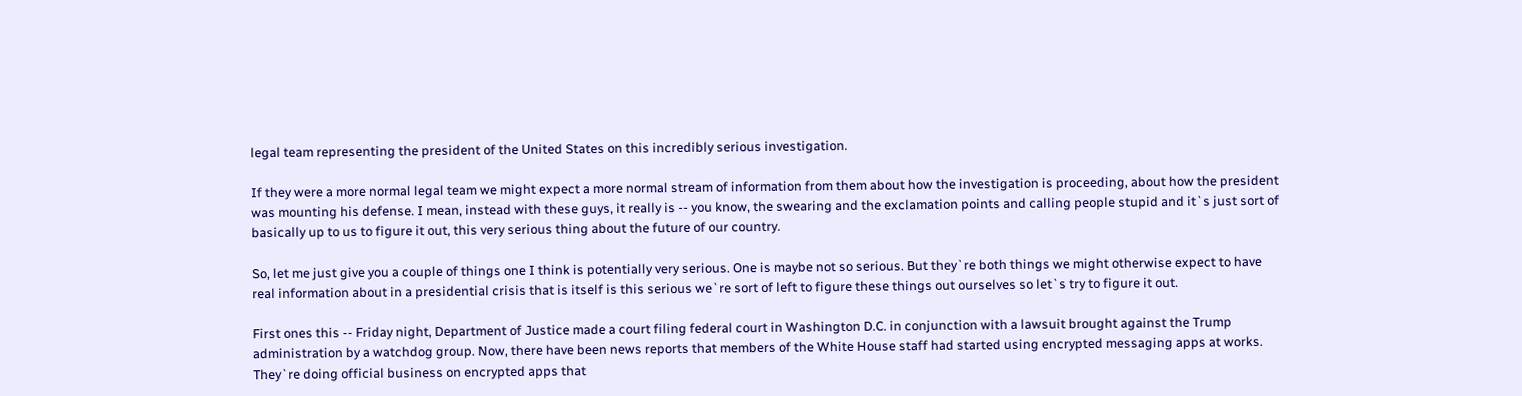legal team representing the president of the United States on this incredibly serious investigation.

If they were a more normal legal team we might expect a more normal stream of information from them about how the investigation is proceeding, about how the president was mounting his defense. I mean, instead with these guys, it really is -- you know, the swearing and the exclamation points and calling people stupid and it`s just sort of basically up to us to figure it out, this very serious thing about the future of our country.

So, let me just give you a couple of things one I think is potentially very serious. One is maybe not so serious. But they`re both things we might otherwise expect to have real information about in a presidential crisis that is itself is this serious we`re sort of left to figure these things out ourselves so let`s try to figure it out.

First ones this -- Friday night, Department of Justice made a court filing federal court in Washington D.C. in conjunction with a lawsuit brought against the Trump administration by a watchdog group. Now, there have been news reports that members of the White House staff had started using encrypted messaging apps at works. They`re doing official business on encrypted apps that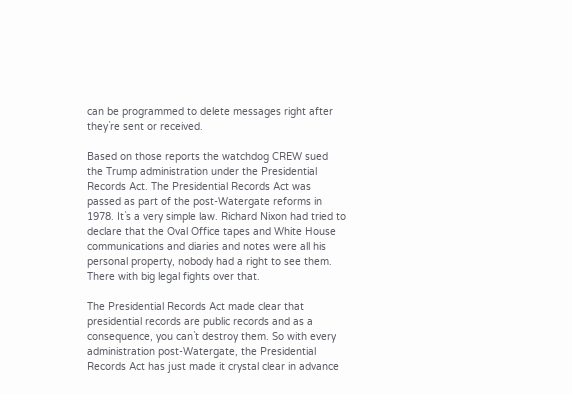can be programmed to delete messages right after they`re sent or received.

Based on those reports the watchdog CREW sued the Trump administration under the Presidential Records Act. The Presidential Records Act was passed as part of the post-Watergate reforms in 1978. It`s a very simple law. Richard Nixon had tried to declare that the Oval Office tapes and White House communications and diaries and notes were all his personal property, nobody had a right to see them. There with big legal fights over that.

The Presidential Records Act made clear that presidential records are public records and as a consequence, you can`t destroy them. So with every administration post-Watergate, the Presidential Records Act has just made it crystal clear in advance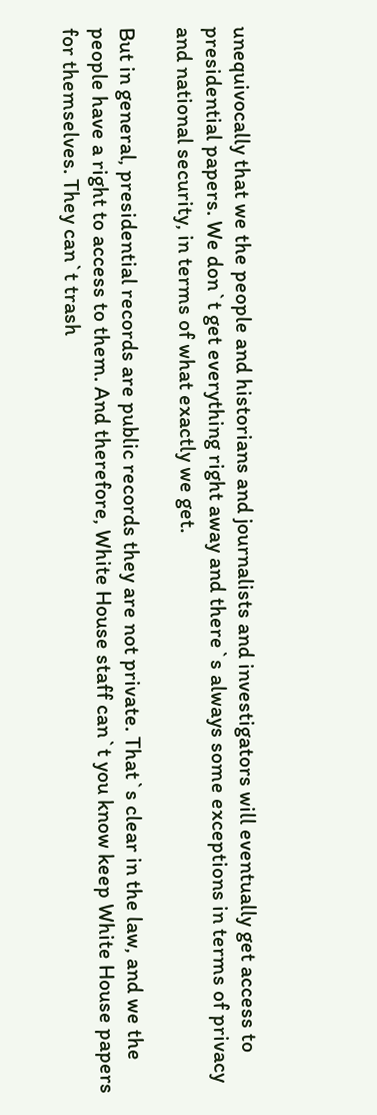unequivocally that we the people and historians and journalists and investigators will eventually get access to presidential papers. We don`t get everything right away and there`s always some exceptions in terms of privacy and national security, in terms of what exactly we get.

But in general, presidential records are public records they are not private. That`s clear in the law, and we the people have a right to access to them. And therefore, White House staff can`t you know keep White House papers for themselves. They can`t trash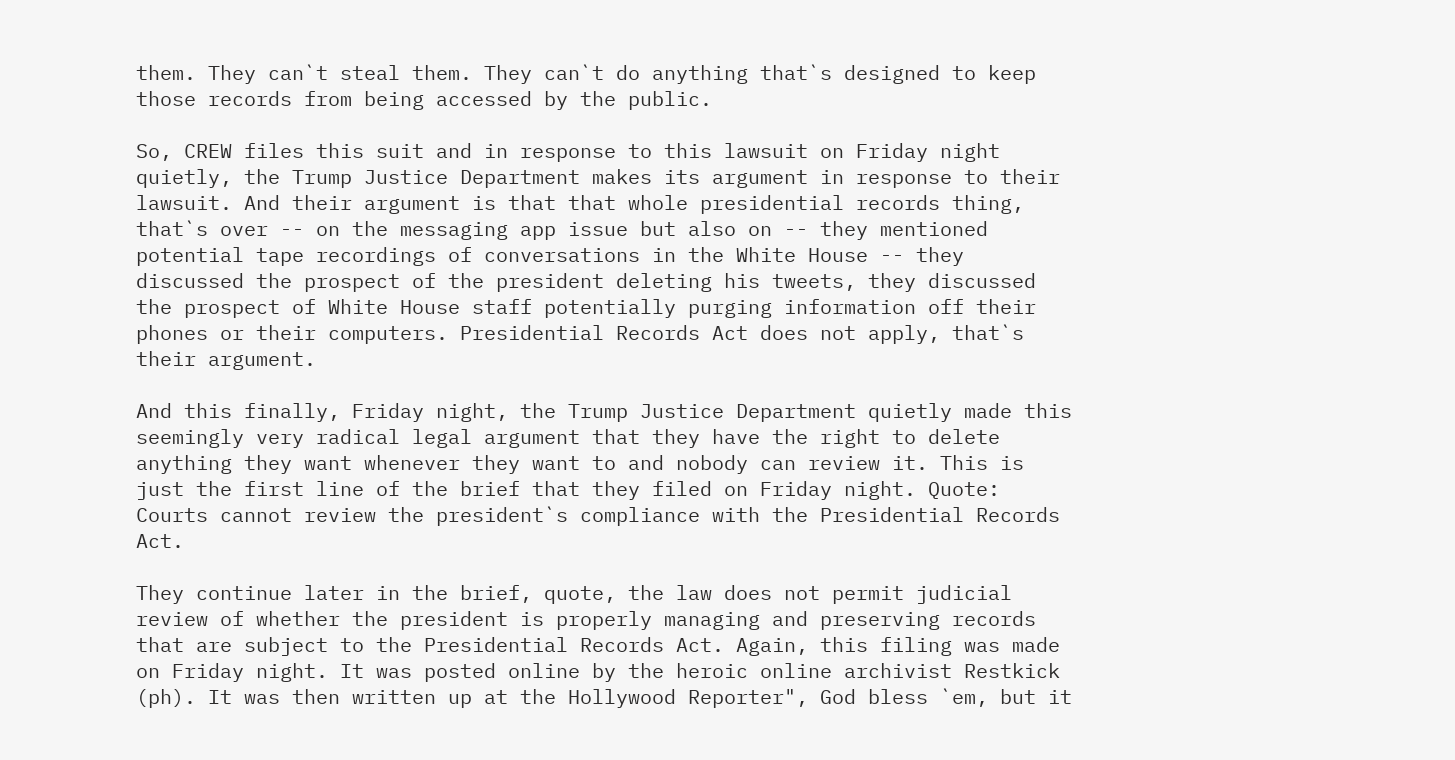them. They can`t steal them. They can`t do anything that`s designed to keep those records from being accessed by the public.

So, CREW files this suit and in response to this lawsuit on Friday night quietly, the Trump Justice Department makes its argument in response to their lawsuit. And their argument is that that whole presidential records thing, that`s over -- on the messaging app issue but also on -- they mentioned potential tape recordings of conversations in the White House -- they discussed the prospect of the president deleting his tweets, they discussed the prospect of White House staff potentially purging information off their phones or their computers. Presidential Records Act does not apply, that`s their argument.

And this finally, Friday night, the Trump Justice Department quietly made this seemingly very radical legal argument that they have the right to delete anything they want whenever they want to and nobody can review it. This is just the first line of the brief that they filed on Friday night. Quote: Courts cannot review the president`s compliance with the Presidential Records Act.

They continue later in the brief, quote, the law does not permit judicial review of whether the president is properly managing and preserving records that are subject to the Presidential Records Act. Again, this filing was made on Friday night. It was posted online by the heroic online archivist Restkick (ph). It was then written up at the Hollywood Reporter", God bless `em, but it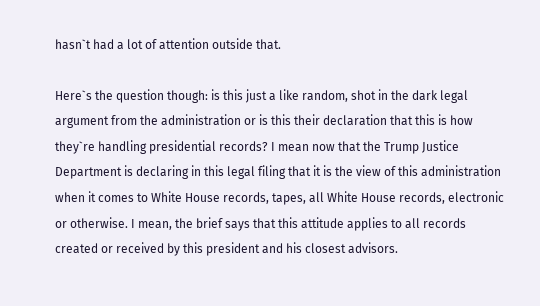hasn`t had a lot of attention outside that.

Here`s the question though: is this just a like random, shot in the dark legal argument from the administration or is this their declaration that this is how they`re handling presidential records? I mean now that the Trump Justice Department is declaring in this legal filing that it is the view of this administration when it comes to White House records, tapes, all White House records, electronic or otherwise. I mean, the brief says that this attitude applies to all records created or received by this president and his closest advisors.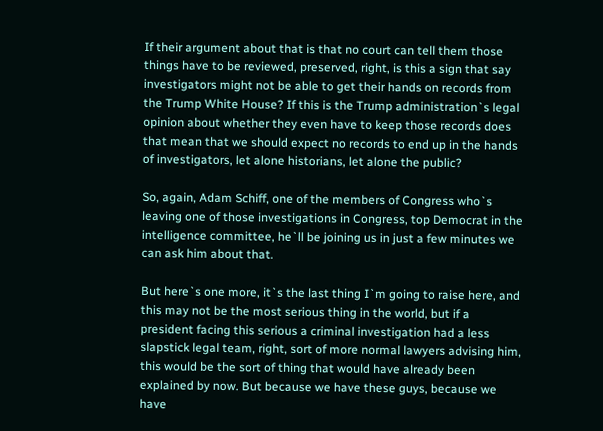If their argument about that is that no court can tell them those things have to be reviewed, preserved, right, is this a sign that say investigators might not be able to get their hands on records from the Trump White House? If this is the Trump administration`s legal opinion about whether they even have to keep those records does that mean that we should expect no records to end up in the hands of investigators, let alone historians, let alone the public?

So, again, Adam Schiff, one of the members of Congress who`s leaving one of those investigations in Congress, top Democrat in the intelligence committee, he`ll be joining us in just a few minutes we can ask him about that.

But here`s one more, it`s the last thing I`m going to raise here, and this may not be the most serious thing in the world, but if a president facing this serious a criminal investigation had a less slapstick legal team, right, sort of more normal lawyers advising him, this would be the sort of thing that would have already been explained by now. But because we have these guys, because we have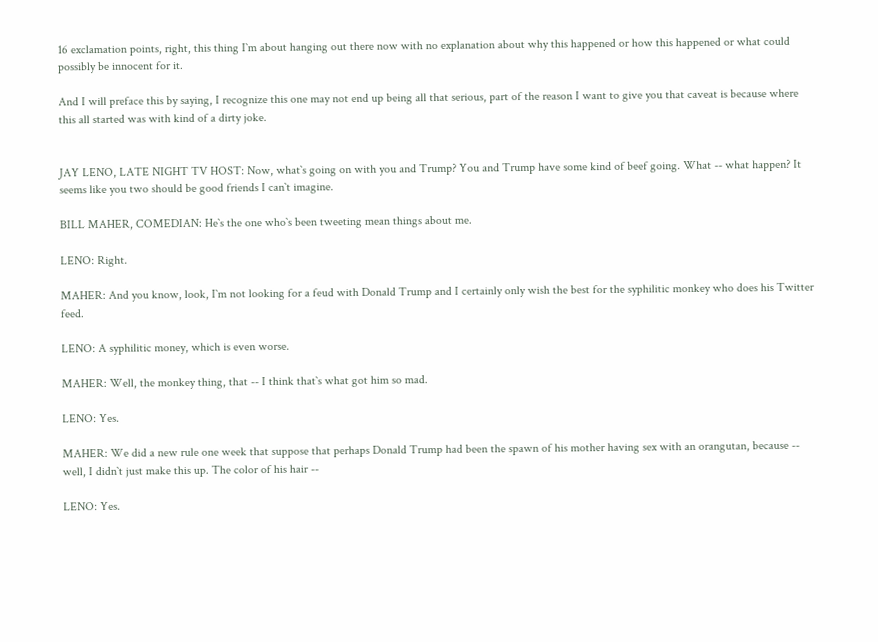16 exclamation points, right, this thing I`m about hanging out there now with no explanation about why this happened or how this happened or what could possibly be innocent for it.

And I will preface this by saying, I recognize this one may not end up being all that serious, part of the reason I want to give you that caveat is because where this all started was with kind of a dirty joke.


JAY LENO, LATE NIGHT TV HOST: Now, what`s going on with you and Trump? You and Trump have some kind of beef going. What -- what happen? It seems like you two should be good friends I can`t imagine.

BILL MAHER, COMEDIAN: He`s the one who`s been tweeting mean things about me.

LENO: Right.

MAHER: And you know, look, I`m not looking for a feud with Donald Trump and I certainly only wish the best for the syphilitic monkey who does his Twitter feed.

LENO: A syphilitic money, which is even worse.

MAHER: Well, the monkey thing, that -- I think that`s what got him so mad.

LENO: Yes.

MAHER: We did a new rule one week that suppose that perhaps Donald Trump had been the spawn of his mother having sex with an orangutan, because -- well, I didn`t just make this up. The color of his hair --

LENO: Yes.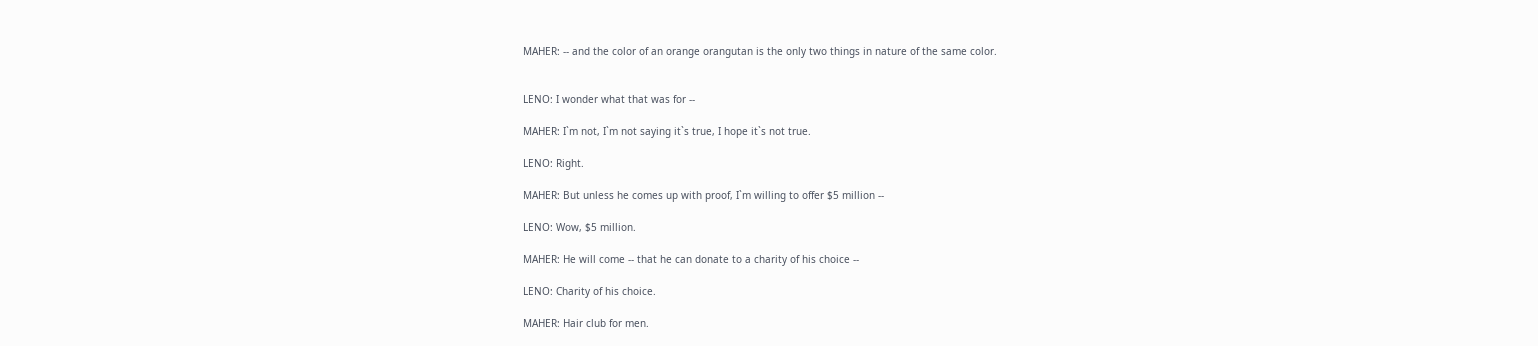MAHER: -- and the color of an orange orangutan is the only two things in nature of the same color.


LENO: I wonder what that was for --

MAHER: I`m not, I`m not saying it`s true, I hope it`s not true.

LENO: Right.

MAHER: But unless he comes up with proof, I`m willing to offer $5 million --

LENO: Wow, $5 million.

MAHER: He will come -- that he can donate to a charity of his choice --

LENO: Charity of his choice.

MAHER: Hair club for men.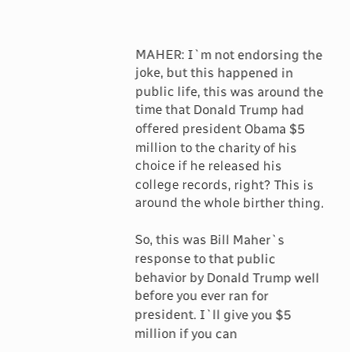MAHER: I`m not endorsing the joke, but this happened in public life, this was around the time that Donald Trump had offered president Obama $5 million to the charity of his choice if he released his college records, right? This is around the whole birther thing.

So, this was Bill Maher`s response to that public behavior by Donald Trump well before you ever ran for president. I`ll give you $5 million if you can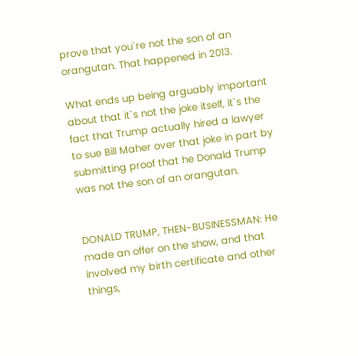prove that you`re not the son of an orangutan. That happened in 2013.

What ends up being arguably important about that it`s not the joke itself, it`s the fact that Trump actually hired a lawyer to sue Bill Maher over that joke in part by submitting proof that he Donald Trump was not the son of an orangutan.


DONALD TRUMP, THEN-BUSINESSMAN: He made an offer on the show, and that involved my birth certificate and other things,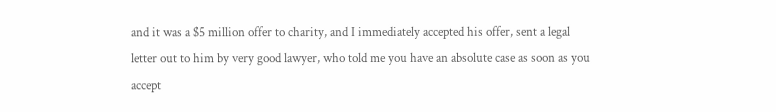and it was a $5 million offer to charity, and I immediately accepted his offer, sent a legal letter out to him by very good lawyer, who told me you have an absolute case as soon as you accept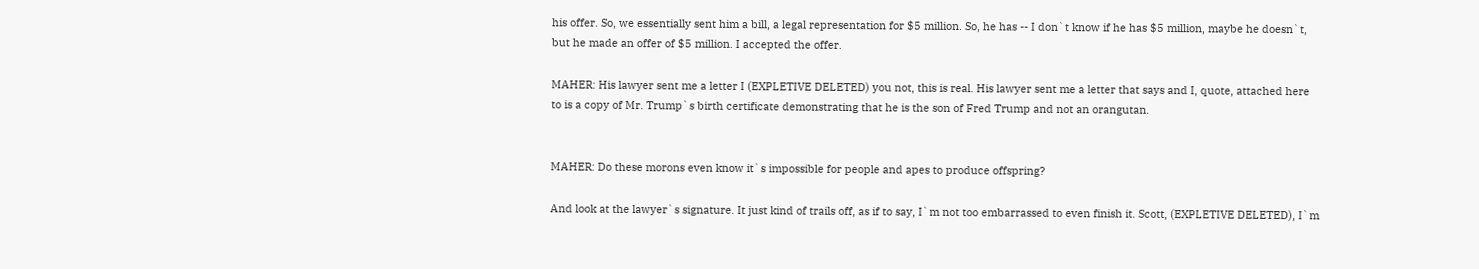his offer. So, we essentially sent him a bill, a legal representation for $5 million. So, he has -- I don`t know if he has $5 million, maybe he doesn`t, but he made an offer of $5 million. I accepted the offer.

MAHER: His lawyer sent me a letter I (EXPLETIVE DELETED) you not, this is real. His lawyer sent me a letter that says and I, quote, attached here to is a copy of Mr. Trump`s birth certificate demonstrating that he is the son of Fred Trump and not an orangutan.


MAHER: Do these morons even know it`s impossible for people and apes to produce offspring?

And look at the lawyer`s signature. It just kind of trails off, as if to say, I`m not too embarrassed to even finish it. Scott, (EXPLETIVE DELETED), I`m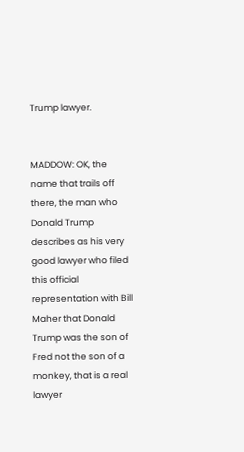Trump lawyer.


MADDOW: OK, the name that trails off there, the man who Donald Trump describes as his very good lawyer who filed this official representation with Bill Maher that Donald Trump was the son of Fred not the son of a monkey, that is a real lawyer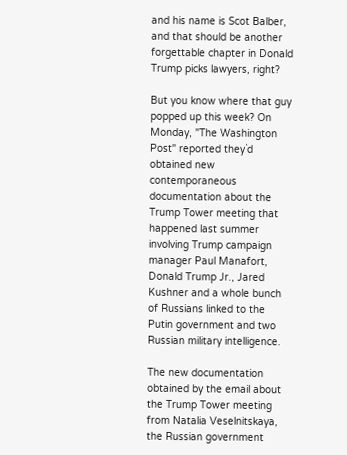and his name is Scot Balber, and that should be another forgettable chapter in Donald Trump picks lawyers, right?

But you know where that guy popped up this week? On Monday, "The Washington Post" reported they`d obtained new contemporaneous documentation about the Trump Tower meeting that happened last summer involving Trump campaign manager Paul Manafort, Donald Trump Jr., Jared Kushner and a whole bunch of Russians linked to the Putin government and two Russian military intelligence.

The new documentation obtained by the email about the Trump Tower meeting from Natalia Veselnitskaya, the Russian government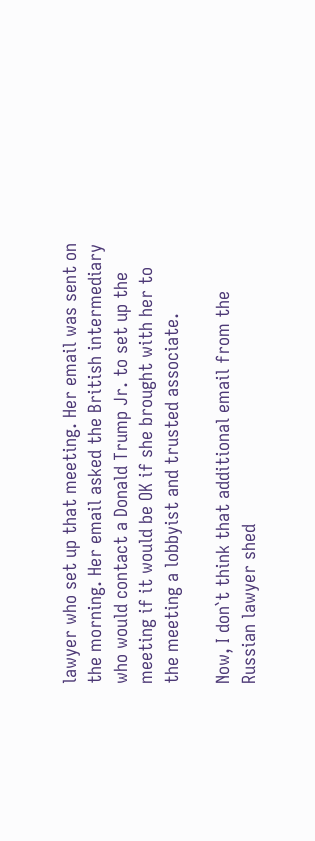lawyer who set up that meeting. Her email was sent on the morning. Her email asked the British intermediary who would contact a Donald Trump Jr. to set up the meeting if it would be OK if she brought with her to the meeting a lobbyist and trusted associate.

Now, I don`t think that additional email from the Russian lawyer shed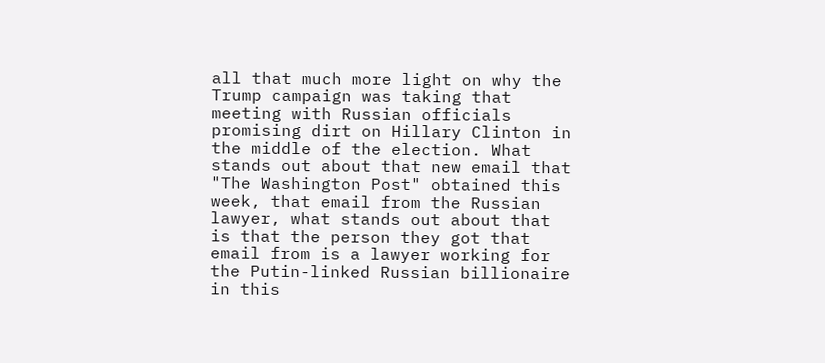all that much more light on why the Trump campaign was taking that meeting with Russian officials promising dirt on Hillary Clinton in the middle of the election. What stands out about that new email that "The Washington Post" obtained this week, that email from the Russian lawyer, what stands out about that is that the person they got that email from is a lawyer working for the Putin-linked Russian billionaire in this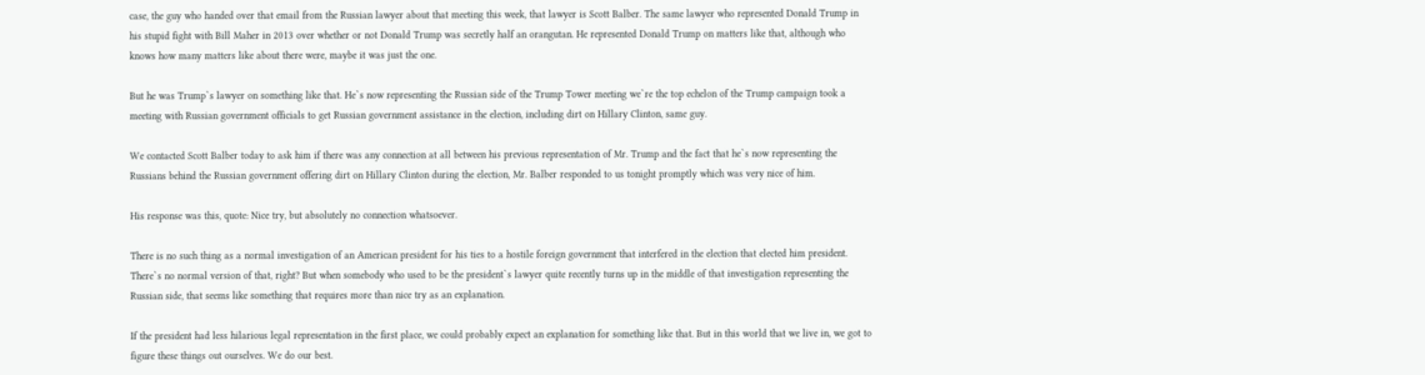case, the guy who handed over that email from the Russian lawyer about that meeting this week, that lawyer is Scott Balber. The same lawyer who represented Donald Trump in his stupid fight with Bill Maher in 2013 over whether or not Donald Trump was secretly half an orangutan. He represented Donald Trump on matters like that, although who knows how many matters like about there were, maybe it was just the one.

But he was Trump`s lawyer on something like that. He`s now representing the Russian side of the Trump Tower meeting we`re the top echelon of the Trump campaign took a meeting with Russian government officials to get Russian government assistance in the election, including dirt on Hillary Clinton, same guy.

We contacted Scott Balber today to ask him if there was any connection at all between his previous representation of Mr. Trump and the fact that he`s now representing the Russians behind the Russian government offering dirt on Hillary Clinton during the election, Mr. Balber responded to us tonight promptly which was very nice of him.

His response was this, quote: Nice try, but absolutely no connection whatsoever.

There is no such thing as a normal investigation of an American president for his ties to a hostile foreign government that interfered in the election that elected him president. There`s no normal version of that, right? But when somebody who used to be the president`s lawyer quite recently turns up in the middle of that investigation representing the Russian side, that seems like something that requires more than nice try as an explanation.

If the president had less hilarious legal representation in the first place, we could probably expect an explanation for something like that. But in this world that we live in, we got to figure these things out ourselves. We do our best.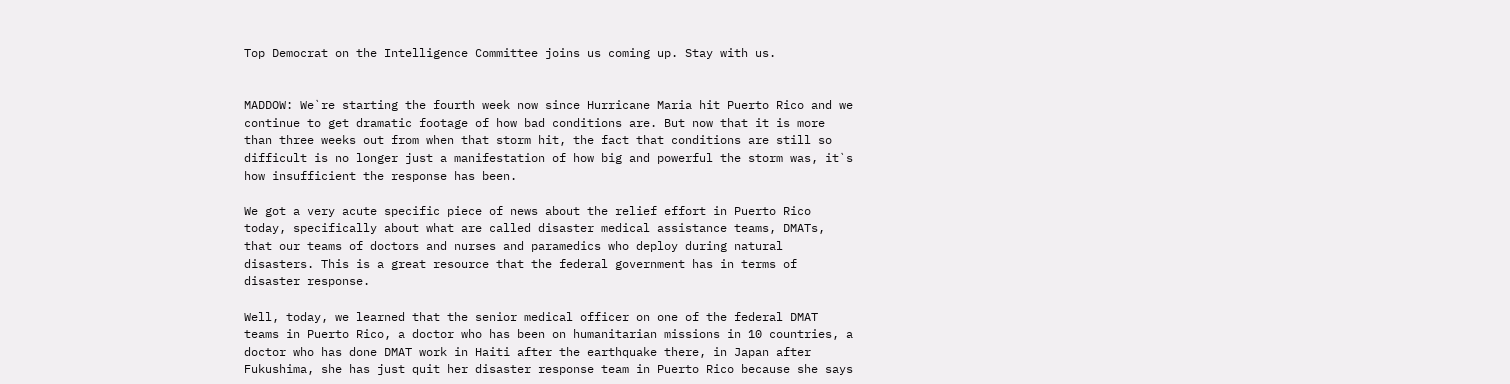Top Democrat on the Intelligence Committee joins us coming up. Stay with us.


MADDOW: We`re starting the fourth week now since Hurricane Maria hit Puerto Rico and we continue to get dramatic footage of how bad conditions are. But now that it is more than three weeks out from when that storm hit, the fact that conditions are still so difficult is no longer just a manifestation of how big and powerful the storm was, it`s how insufficient the response has been.

We got a very acute specific piece of news about the relief effort in Puerto Rico today, specifically about what are called disaster medical assistance teams, DMATs, that our teams of doctors and nurses and paramedics who deploy during natural disasters. This is a great resource that the federal government has in terms of disaster response.

Well, today, we learned that the senior medical officer on one of the federal DMAT teams in Puerto Rico, a doctor who has been on humanitarian missions in 10 countries, a doctor who has done DMAT work in Haiti after the earthquake there, in Japan after Fukushima, she has just quit her disaster response team in Puerto Rico because she says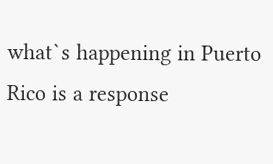what`s happening in Puerto Rico is a response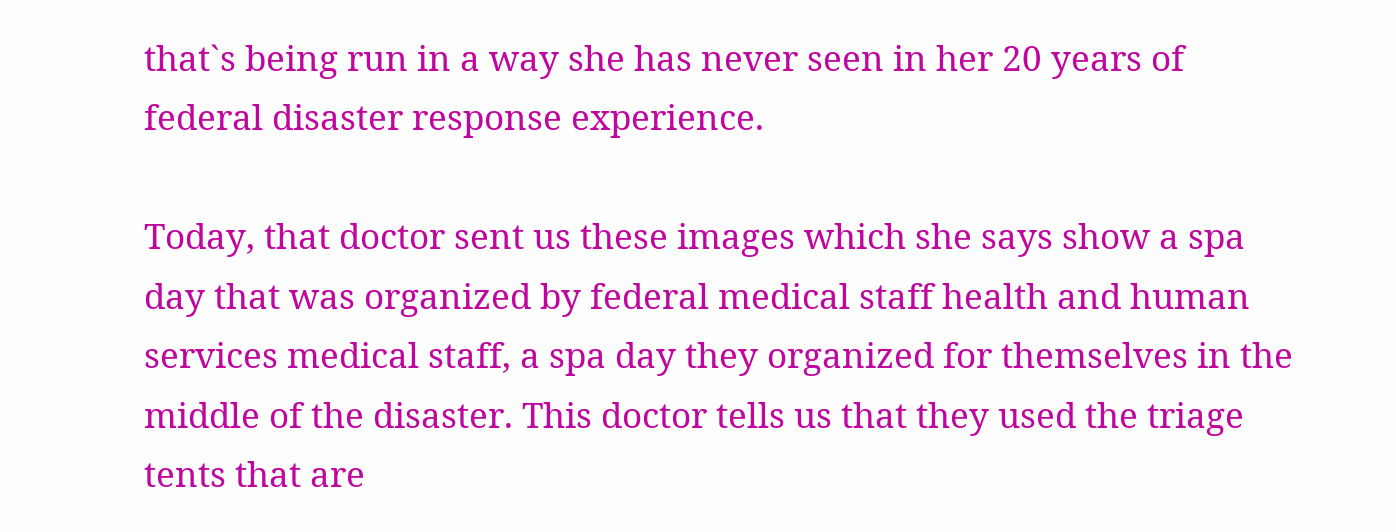that`s being run in a way she has never seen in her 20 years of federal disaster response experience.

Today, that doctor sent us these images which she says show a spa day that was organized by federal medical staff health and human services medical staff, a spa day they organized for themselves in the middle of the disaster. This doctor tells us that they used the triage tents that are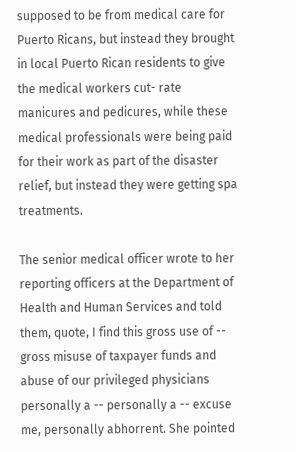supposed to be from medical care for Puerto Ricans, but instead they brought in local Puerto Rican residents to give the medical workers cut- rate manicures and pedicures, while these medical professionals were being paid for their work as part of the disaster relief, but instead they were getting spa treatments.

The senior medical officer wrote to her reporting officers at the Department of Health and Human Services and told them, quote, I find this gross use of -- gross misuse of taxpayer funds and abuse of our privileged physicians personally a -- personally a -- excuse me, personally abhorrent. She pointed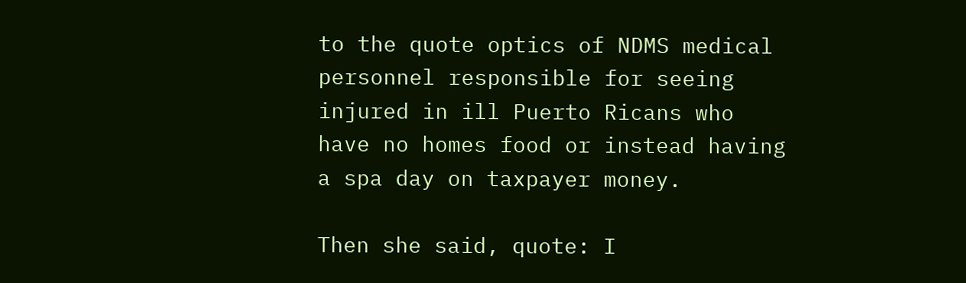to the quote optics of NDMS medical personnel responsible for seeing injured in ill Puerto Ricans who have no homes food or instead having a spa day on taxpayer money.

Then she said, quote: I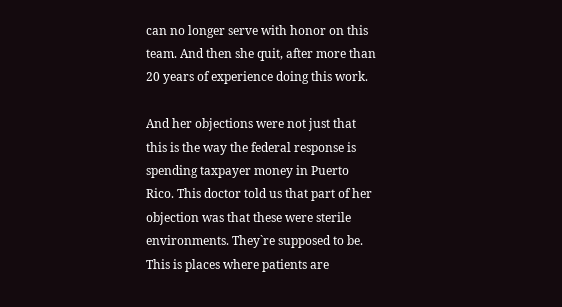can no longer serve with honor on this team. And then she quit, after more than 20 years of experience doing this work.

And her objections were not just that this is the way the federal response is spending taxpayer money in Puerto Rico. This doctor told us that part of her objection was that these were sterile environments. They`re supposed to be. This is places where patients are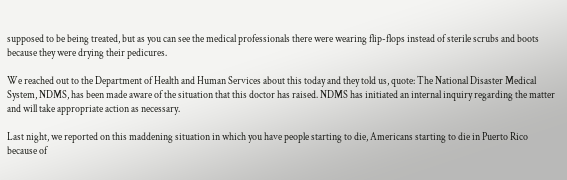supposed to be being treated, but as you can see the medical professionals there were wearing flip-flops instead of sterile scrubs and boots because they were drying their pedicures.

We reached out to the Department of Health and Human Services about this today and they told us, quote: The National Disaster Medical System, NDMS, has been made aware of the situation that this doctor has raised. NDMS has initiated an internal inquiry regarding the matter and will take appropriate action as necessary.

Last night, we reported on this maddening situation in which you have people starting to die, Americans starting to die in Puerto Rico because of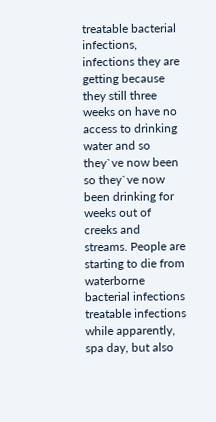treatable bacterial infections, infections they are getting because they still three weeks on have no access to drinking water and so they`ve now been so they`ve now been drinking for weeks out of creeks and streams. People are starting to die from waterborne bacterial infections treatable infections while apparently, spa day, but also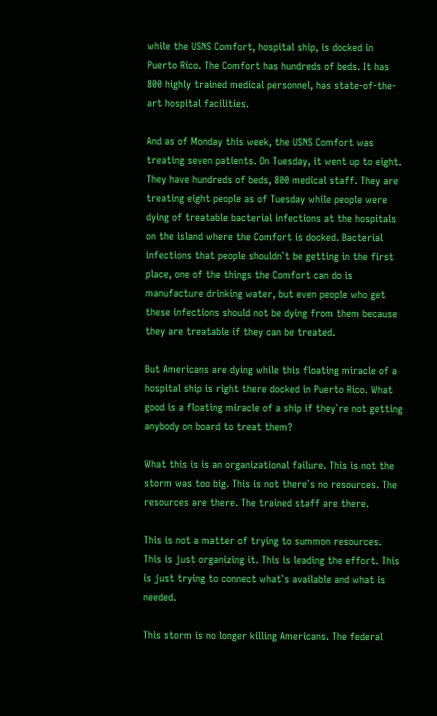while the USNS Comfort, hospital ship, is docked in Puerto Rico. The Comfort has hundreds of beds. It has 800 highly trained medical personnel, has state-of-the-art hospital facilities.

And as of Monday this week, the USNS Comfort was treating seven patients. On Tuesday, it went up to eight. They have hundreds of beds, 800 medical staff. They are treating eight people as of Tuesday while people were dying of treatable bacterial infections at the hospitals on the island where the Comfort is docked. Bacterial infections that people shouldn`t be getting in the first place, one of the things the Comfort can do is manufacture drinking water, but even people who get these infections should not be dying from them because they are treatable if they can be treated.

But Americans are dying while this floating miracle of a hospital ship is right there docked in Puerto Rico. What good is a floating miracle of a ship if they`re not getting anybody on board to treat them?

What this is is an organizational failure. This is not the storm was too big. This is not there`s no resources. The resources are there. The trained staff are there.

This is not a matter of trying to summon resources. This is just organizing it. This is leading the effort. This is just trying to connect what`s available and what is needed.

This storm is no longer killing Americans. The federal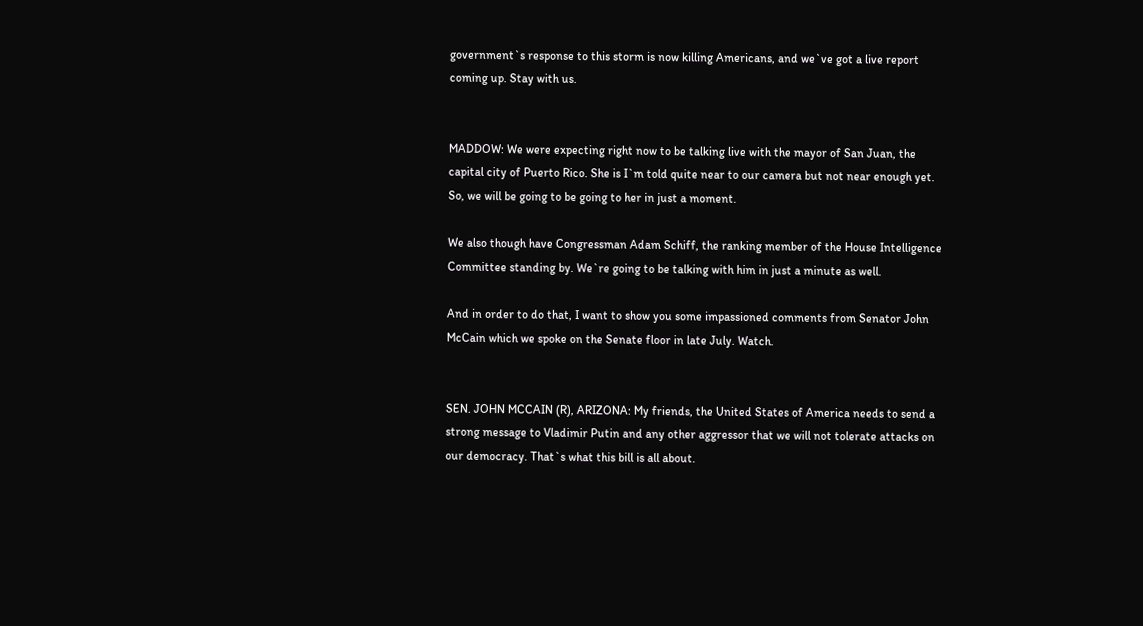government`s response to this storm is now killing Americans, and we`ve got a live report coming up. Stay with us.


MADDOW: We were expecting right now to be talking live with the mayor of San Juan, the capital city of Puerto Rico. She is I`m told quite near to our camera but not near enough yet. So, we will be going to be going to her in just a moment.

We also though have Congressman Adam Schiff, the ranking member of the House Intelligence Committee standing by. We`re going to be talking with him in just a minute as well.

And in order to do that, I want to show you some impassioned comments from Senator John McCain which we spoke on the Senate floor in late July. Watch.


SEN. JOHN MCCAIN (R), ARIZONA: My friends, the United States of America needs to send a strong message to Vladimir Putin and any other aggressor that we will not tolerate attacks on our democracy. That`s what this bill is all about.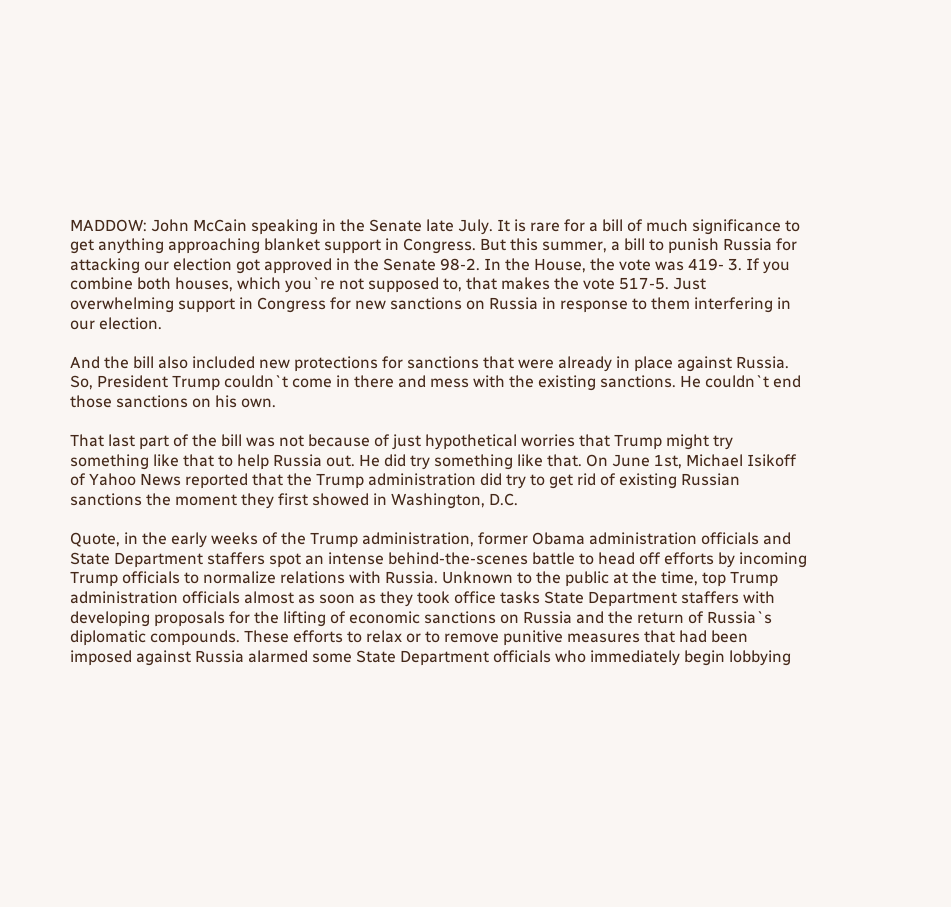MADDOW: John McCain speaking in the Senate late July. It is rare for a bill of much significance to get anything approaching blanket support in Congress. But this summer, a bill to punish Russia for attacking our election got approved in the Senate 98-2. In the House, the vote was 419- 3. If you combine both houses, which you`re not supposed to, that makes the vote 517-5. Just overwhelming support in Congress for new sanctions on Russia in response to them interfering in our election.

And the bill also included new protections for sanctions that were already in place against Russia. So, President Trump couldn`t come in there and mess with the existing sanctions. He couldn`t end those sanctions on his own.

That last part of the bill was not because of just hypothetical worries that Trump might try something like that to help Russia out. He did try something like that. On June 1st, Michael Isikoff of Yahoo News reported that the Trump administration did try to get rid of existing Russian sanctions the moment they first showed in Washington, D.C.

Quote, in the early weeks of the Trump administration, former Obama administration officials and State Department staffers spot an intense behind-the-scenes battle to head off efforts by incoming Trump officials to normalize relations with Russia. Unknown to the public at the time, top Trump administration officials almost as soon as they took office tasks State Department staffers with developing proposals for the lifting of economic sanctions on Russia and the return of Russia`s diplomatic compounds. These efforts to relax or to remove punitive measures that had been imposed against Russia alarmed some State Department officials who immediately begin lobbying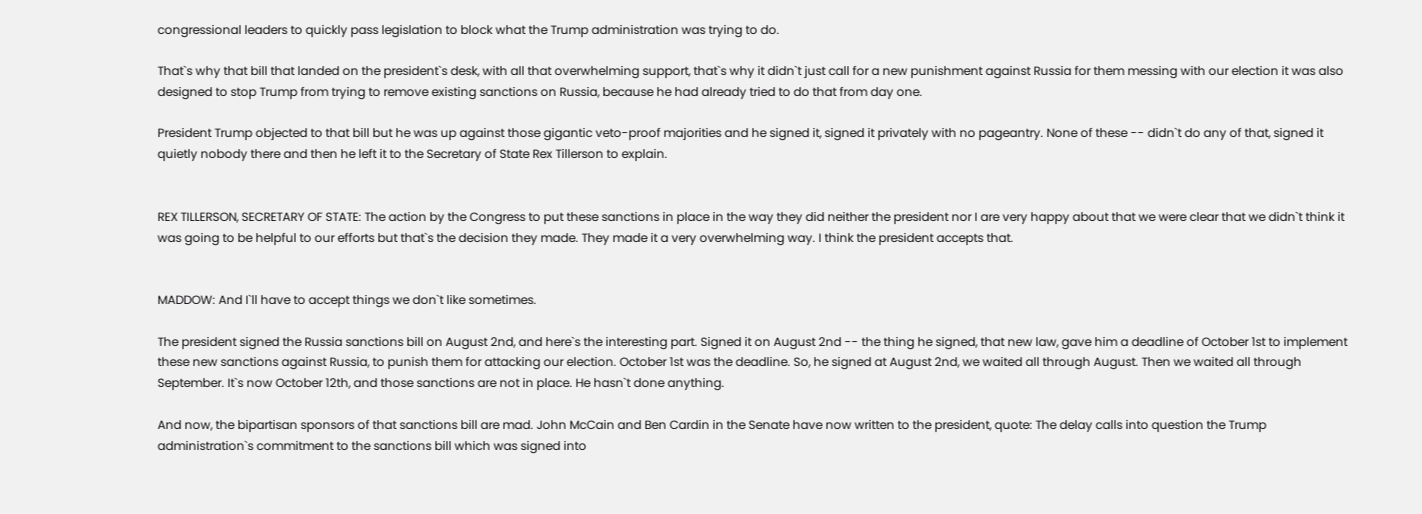congressional leaders to quickly pass legislation to block what the Trump administration was trying to do.

That`s why that bill that landed on the president`s desk, with all that overwhelming support, that`s why it didn`t just call for a new punishment against Russia for them messing with our election it was also designed to stop Trump from trying to remove existing sanctions on Russia, because he had already tried to do that from day one.

President Trump objected to that bill but he was up against those gigantic veto-proof majorities and he signed it, signed it privately with no pageantry. None of these -- didn`t do any of that, signed it quietly nobody there and then he left it to the Secretary of State Rex Tillerson to explain.


REX TILLERSON, SECRETARY OF STATE: The action by the Congress to put these sanctions in place in the way they did neither the president nor I are very happy about that we were clear that we didn`t think it was going to be helpful to our efforts but that`s the decision they made. They made it a very overwhelming way. I think the president accepts that.


MADDOW: And I`ll have to accept things we don`t like sometimes.

The president signed the Russia sanctions bill on August 2nd, and here`s the interesting part. Signed it on August 2nd -- the thing he signed, that new law, gave him a deadline of October 1st to implement these new sanctions against Russia, to punish them for attacking our election. October 1st was the deadline. So, he signed at August 2nd, we waited all through August. Then we waited all through September. It`s now October 12th, and those sanctions are not in place. He hasn`t done anything.

And now, the bipartisan sponsors of that sanctions bill are mad. John McCain and Ben Cardin in the Senate have now written to the president, quote: The delay calls into question the Trump administration`s commitment to the sanctions bill which was signed into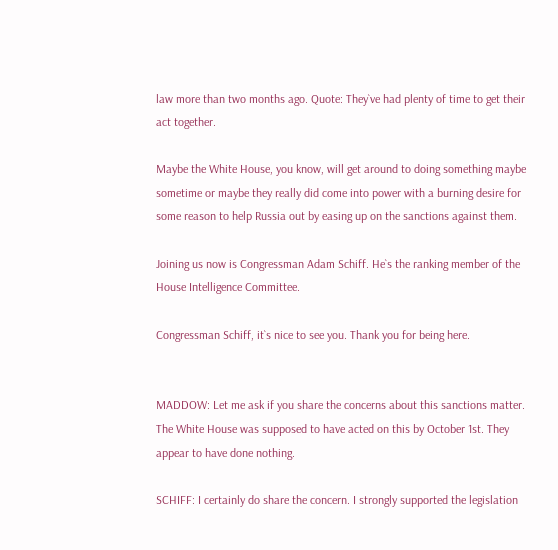law more than two months ago. Quote: They`ve had plenty of time to get their act together.

Maybe the White House, you know, will get around to doing something maybe sometime or maybe they really did come into power with a burning desire for some reason to help Russia out by easing up on the sanctions against them.

Joining us now is Congressman Adam Schiff. He`s the ranking member of the House Intelligence Committee.

Congressman Schiff, it`s nice to see you. Thank you for being here.


MADDOW: Let me ask if you share the concerns about this sanctions matter. The White House was supposed to have acted on this by October 1st. They appear to have done nothing.

SCHIFF: I certainly do share the concern. I strongly supported the legislation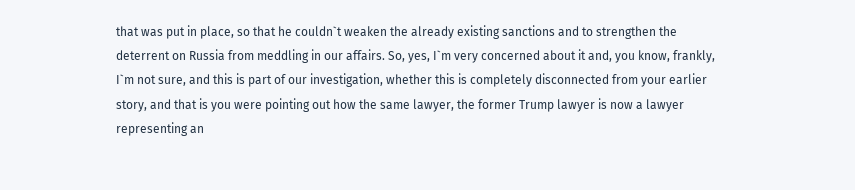that was put in place, so that he couldn`t weaken the already existing sanctions and to strengthen the deterrent on Russia from meddling in our affairs. So, yes, I`m very concerned about it and, you know, frankly, I`m not sure, and this is part of our investigation, whether this is completely disconnected from your earlier story, and that is you were pointing out how the same lawyer, the former Trump lawyer is now a lawyer representing an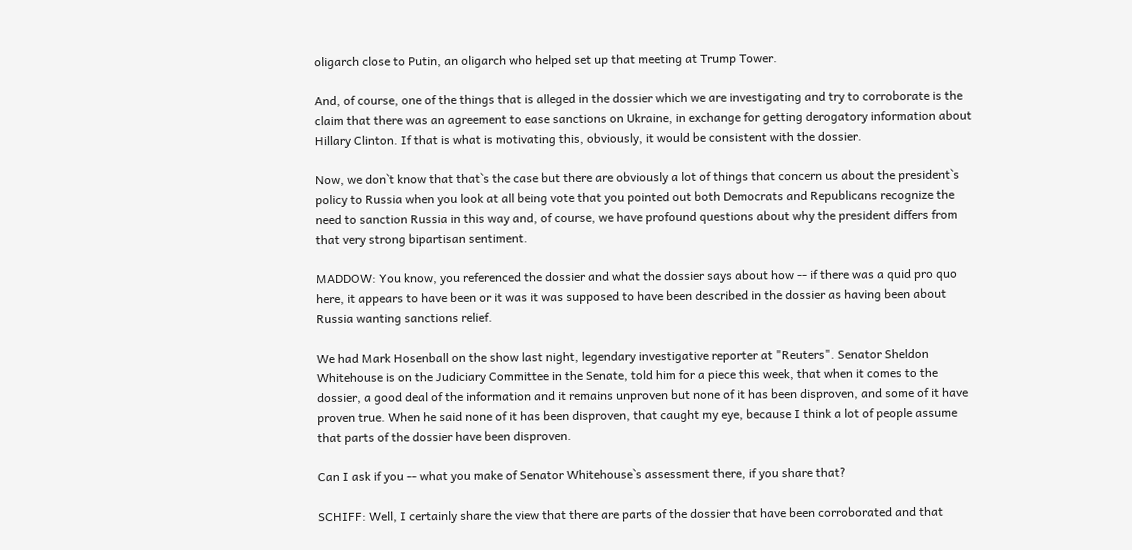oligarch close to Putin, an oligarch who helped set up that meeting at Trump Tower.

And, of course, one of the things that is alleged in the dossier which we are investigating and try to corroborate is the claim that there was an agreement to ease sanctions on Ukraine, in exchange for getting derogatory information about Hillary Clinton. If that is what is motivating this, obviously, it would be consistent with the dossier.

Now, we don`t know that that`s the case but there are obviously a lot of things that concern us about the president`s policy to Russia when you look at all being vote that you pointed out both Democrats and Republicans recognize the need to sanction Russia in this way and, of course, we have profound questions about why the president differs from that very strong bipartisan sentiment.

MADDOW: You know, you referenced the dossier and what the dossier says about how -- if there was a quid pro quo here, it appears to have been or it was it was supposed to have been described in the dossier as having been about Russia wanting sanctions relief.

We had Mark Hosenball on the show last night, legendary investigative reporter at "Reuters". Senator Sheldon Whitehouse is on the Judiciary Committee in the Senate, told him for a piece this week, that when it comes to the dossier, a good deal of the information and it remains unproven but none of it has been disproven, and some of it have proven true. When he said none of it has been disproven, that caught my eye, because I think a lot of people assume that parts of the dossier have been disproven.

Can I ask if you -- what you make of Senator Whitehouse`s assessment there, if you share that?

SCHIFF: Well, I certainly share the view that there are parts of the dossier that have been corroborated and that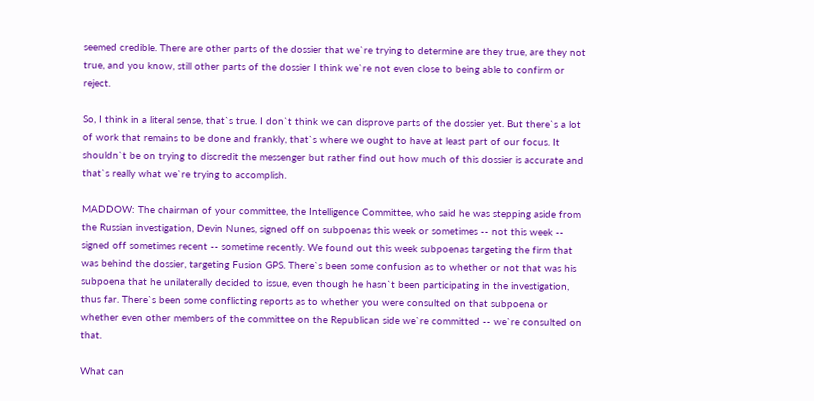seemed credible. There are other parts of the dossier that we`re trying to determine are they true, are they not true, and you know, still other parts of the dossier I think we`re not even close to being able to confirm or reject.

So, I think in a literal sense, that`s true. I don`t think we can disprove parts of the dossier yet. But there`s a lot of work that remains to be done and frankly, that`s where we ought to have at least part of our focus. It shouldn`t be on trying to discredit the messenger but rather find out how much of this dossier is accurate and that`s really what we`re trying to accomplish.

MADDOW: The chairman of your committee, the Intelligence Committee, who said he was stepping aside from the Russian investigation, Devin Nunes, signed off on subpoenas this week or sometimes -- not this week -- signed off sometimes recent -- sometime recently. We found out this week subpoenas targeting the firm that was behind the dossier, targeting Fusion GPS. There`s been some confusion as to whether or not that was his subpoena that he unilaterally decided to issue, even though he hasn`t been participating in the investigation, thus far. There`s been some conflicting reports as to whether you were consulted on that subpoena or whether even other members of the committee on the Republican side we`re committed -- we`re consulted on that.

What can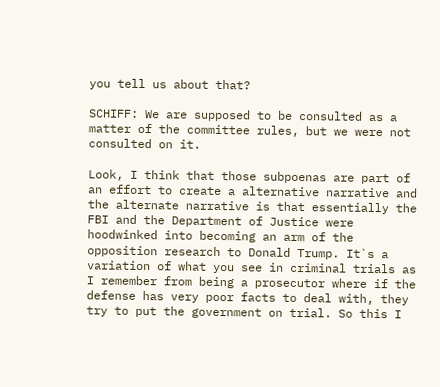you tell us about that?

SCHIFF: We are supposed to be consulted as a matter of the committee rules, but we were not consulted on it.

Look, I think that those subpoenas are part of an effort to create a alternative narrative and the alternate narrative is that essentially the FBI and the Department of Justice were hoodwinked into becoming an arm of the opposition research to Donald Trump. It`s a variation of what you see in criminal trials as I remember from being a prosecutor where if the defense has very poor facts to deal with, they try to put the government on trial. So this I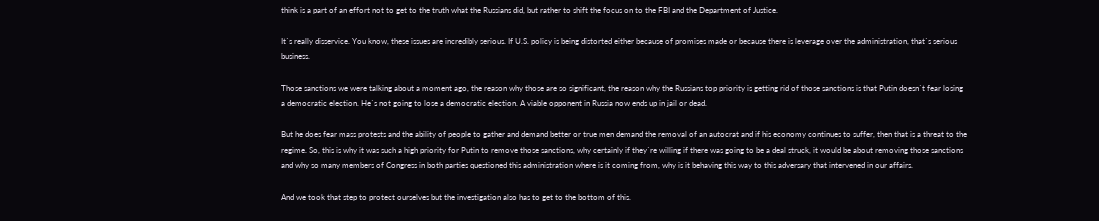think is a part of an effort not to get to the truth what the Russians did, but rather to shift the focus on to the FBI and the Department of Justice.

It`s really disservice. You know, these issues are incredibly serious. If U.S. policy is being distorted either because of promises made or because there is leverage over the administration, that`s serious business.

Those sanctions we were talking about a moment ago, the reason why those are so significant, the reason why the Russians top priority is getting rid of those sanctions is that Putin doesn`t fear losing a democratic election. He`s not going to lose a democratic election. A viable opponent in Russia now ends up in jail or dead.

But he does fear mass protests and the ability of people to gather and demand better or true men demand the removal of an autocrat and if his economy continues to suffer, then that is a threat to the regime. So, this is why it was such a high priority for Putin to remove those sanctions, why certainly if they`re willing if there was going to be a deal struck, it would be about removing those sanctions and why so many members of Congress in both parties questioned this administration where is it coming from, why is it behaving this way to this adversary that intervened in our affairs.

And we took that step to protect ourselves but the investigation also has to get to the bottom of this.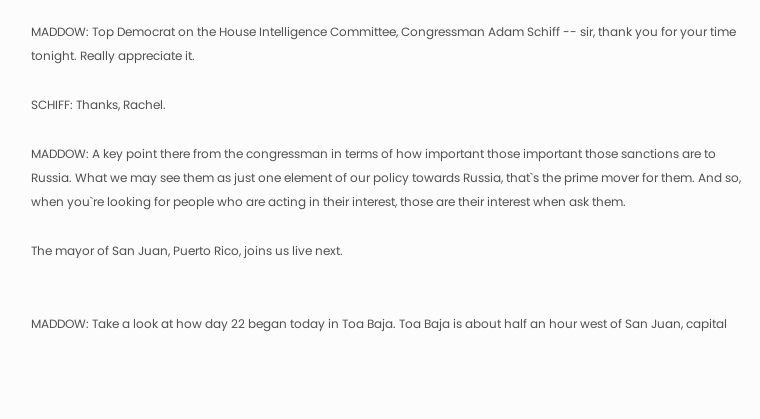MADDOW: Top Democrat on the House Intelligence Committee, Congressman Adam Schiff -- sir, thank you for your time tonight. Really appreciate it.

SCHIFF: Thanks, Rachel.

MADDOW: A key point there from the congressman in terms of how important those important those sanctions are to Russia. What we may see them as just one element of our policy towards Russia, that`s the prime mover for them. And so, when you`re looking for people who are acting in their interest, those are their interest when ask them.

The mayor of San Juan, Puerto Rico, joins us live next.


MADDOW: Take a look at how day 22 began today in Toa Baja. Toa Baja is about half an hour west of San Juan, capital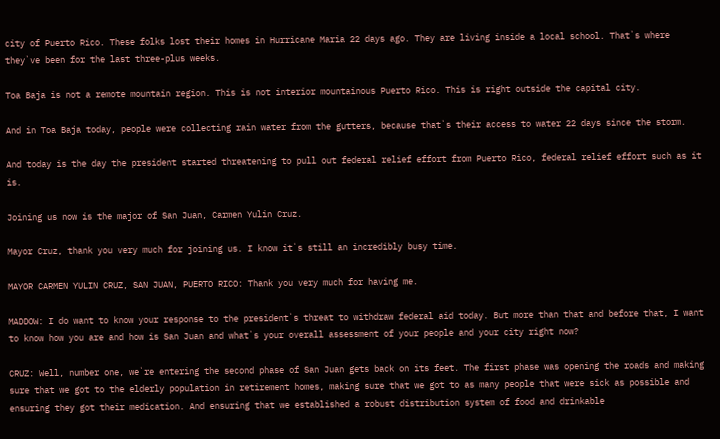city of Puerto Rico. These folks lost their homes in Hurricane Maria 22 days ago. They are living inside a local school. That`s where they`ve been for the last three-plus weeks.

Toa Baja is not a remote mountain region. This is not interior mountainous Puerto Rico. This is right outside the capital city.

And in Toa Baja today, people were collecting rain water from the gutters, because that`s their access to water 22 days since the storm.

And today is the day the president started threatening to pull out federal relief effort from Puerto Rico, federal relief effort such as it is.

Joining us now is the major of San Juan, Carmen Yulin Cruz.

Mayor Cruz, thank you very much for joining us. I know it`s still an incredibly busy time.

MAYOR CARMEN YULIN CRUZ, SAN JUAN, PUERTO RICO: Thank you very much for having me.

MADDOW: I do want to know your response to the president`s threat to withdraw federal aid today. But more than that and before that, I want to know how you are and how is San Juan and what`s your overall assessment of your people and your city right now?

CRUZ: Well, number one, we`re entering the second phase of San Juan gets back on its feet. The first phase was opening the roads and making sure that we got to the elderly population in retirement homes, making sure that we got to as many people that were sick as possible and ensuring they got their medication. And ensuring that we established a robust distribution system of food and drinkable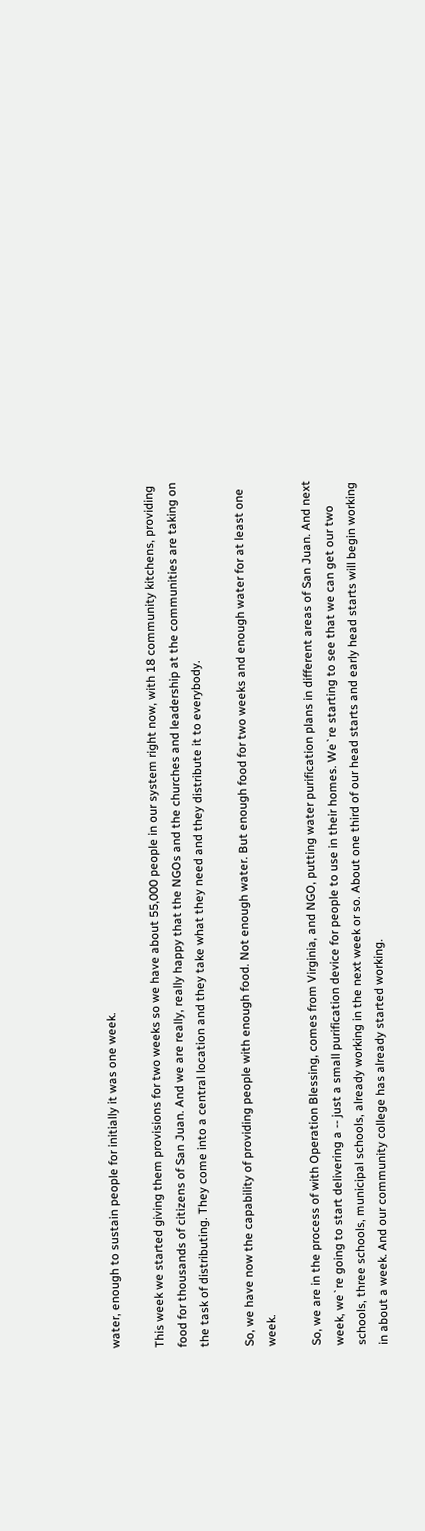water, enough to sustain people for initially it was one week.

This week we started giving them provisions for two weeks so we have about 55,000 people in our system right now, with 18 community kitchens, providing food for thousands of citizens of San Juan. And we are really, really happy that the NGOs and the churches and leadership at the communities are taking on the task of distributing. They come into a central location and they take what they need and they distribute it to everybody.

So, we have now the capability of providing people with enough food. Not enough water. But enough food for two weeks and enough water for at least one week.

So, we are in the process of with Operation Blessing, comes from Virginia, and NGO, putting water purification plans in different areas of San Juan. And next week, we`re going to start delivering a -- just a small purification device for people to use in their homes. We`re starting to see that we can get our two schools, three schools, municipal schools, already working in the next week or so. About one third of our head starts and early head starts will begin working in about a week. And our community college has already started working.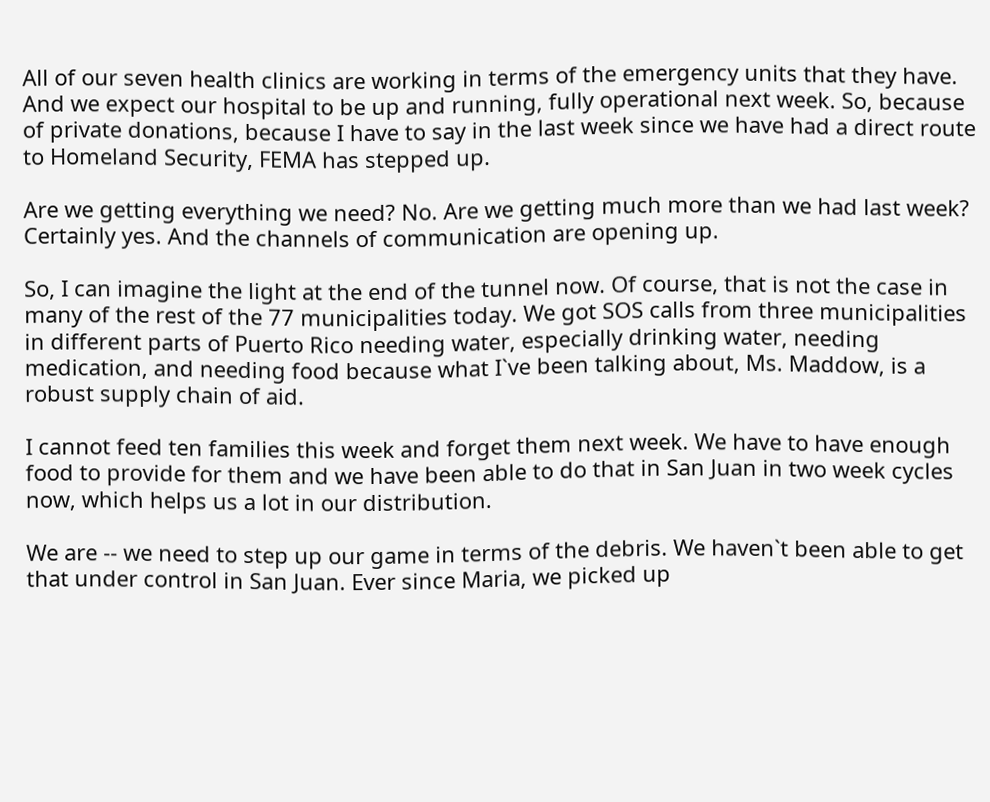All of our seven health clinics are working in terms of the emergency units that they have. And we expect our hospital to be up and running, fully operational next week. So, because of private donations, because I have to say in the last week since we have had a direct route to Homeland Security, FEMA has stepped up.

Are we getting everything we need? No. Are we getting much more than we had last week? Certainly yes. And the channels of communication are opening up.

So, I can imagine the light at the end of the tunnel now. Of course, that is not the case in many of the rest of the 77 municipalities today. We got SOS calls from three municipalities in different parts of Puerto Rico needing water, especially drinking water, needing medication, and needing food because what I`ve been talking about, Ms. Maddow, is a robust supply chain of aid.

I cannot feed ten families this week and forget them next week. We have to have enough food to provide for them and we have been able to do that in San Juan in two week cycles now, which helps us a lot in our distribution.

We are -- we need to step up our game in terms of the debris. We haven`t been able to get that under control in San Juan. Ever since Maria, we picked up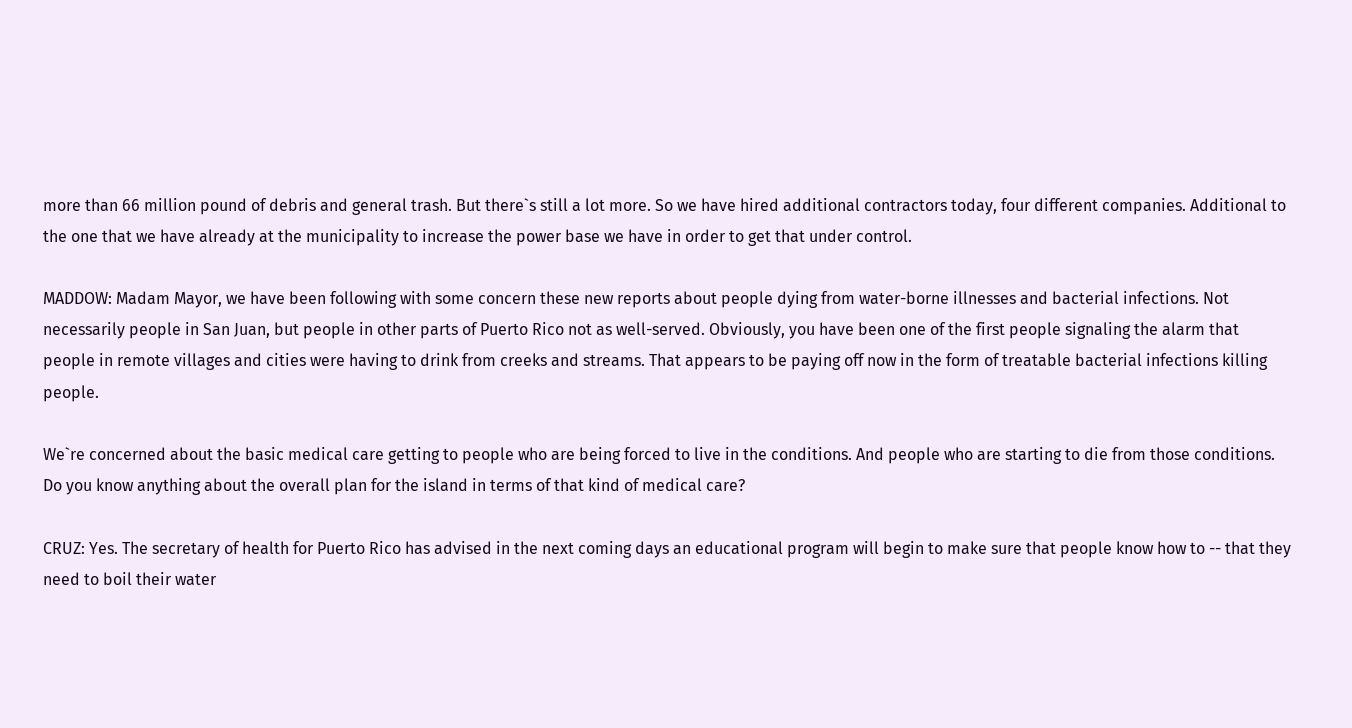more than 66 million pound of debris and general trash. But there`s still a lot more. So we have hired additional contractors today, four different companies. Additional to the one that we have already at the municipality to increase the power base we have in order to get that under control.

MADDOW: Madam Mayor, we have been following with some concern these new reports about people dying from water-borne illnesses and bacterial infections. Not necessarily people in San Juan, but people in other parts of Puerto Rico not as well-served. Obviously, you have been one of the first people signaling the alarm that people in remote villages and cities were having to drink from creeks and streams. That appears to be paying off now in the form of treatable bacterial infections killing people.

We`re concerned about the basic medical care getting to people who are being forced to live in the conditions. And people who are starting to die from those conditions. Do you know anything about the overall plan for the island in terms of that kind of medical care?

CRUZ: Yes. The secretary of health for Puerto Rico has advised in the next coming days an educational program will begin to make sure that people know how to -- that they need to boil their water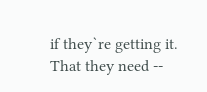if they`re getting it. That they need --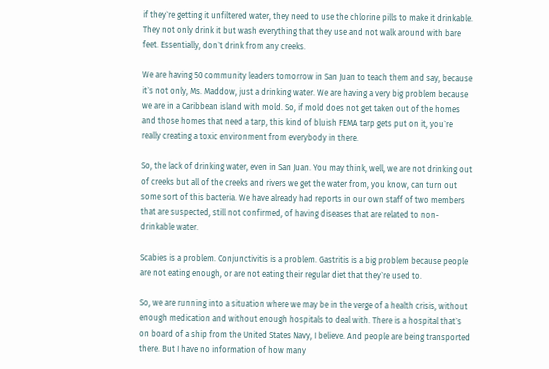if they`re getting it unfiltered water, they need to use the chlorine pills to make it drinkable. They not only drink it but wash everything that they use and not walk around with bare feet. Essentially, don`t drink from any creeks.

We are having 50 community leaders tomorrow in San Juan to teach them and say, because it`s not only, Ms. Maddow, just a drinking water. We are having a very big problem because we are in a Caribbean island with mold. So, if mold does not get taken out of the homes and those homes that need a tarp, this kind of bluish FEMA tarp gets put on it, you`re really creating a toxic environment from everybody in there.

So, the lack of drinking water, even in San Juan. You may think, well, we are not drinking out of creeks but all of the creeks and rivers we get the water from, you know, can turn out some sort of this bacteria. We have already had reports in our own staff of two members that are suspected, still not confirmed, of having diseases that are related to non-drinkable water.

Scabies is a problem. Conjunctivitis is a problem. Gastritis is a big problem because people are not eating enough, or are not eating their regular diet that they`re used to.

So, we are running into a situation where we may be in the verge of a health crisis, without enough medication and without enough hospitals to deal with. There is a hospital that`s on board of a ship from the United States Navy, I believe. And people are being transported there. But I have no information of how many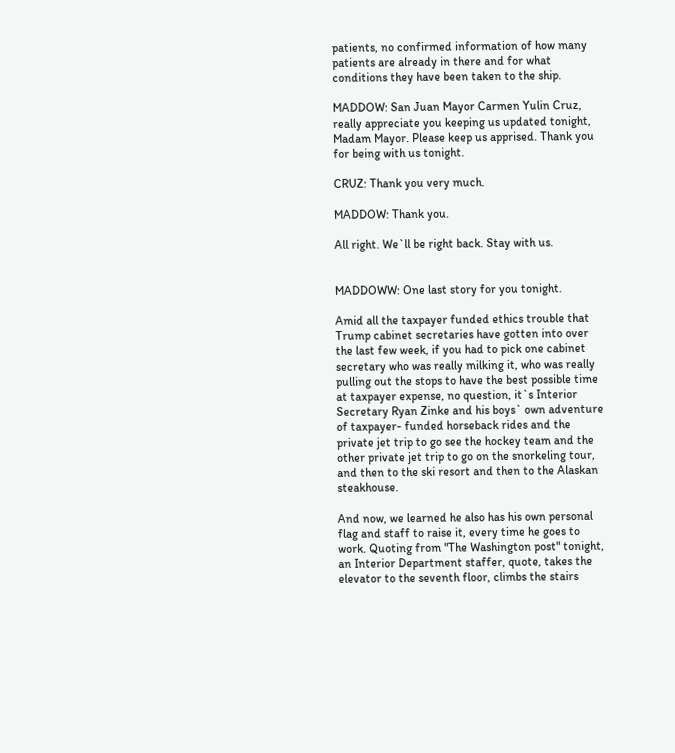patients, no confirmed information of how many patients are already in there and for what conditions they have been taken to the ship.

MADDOW: San Juan Mayor Carmen Yulin Cruz, really appreciate you keeping us updated tonight, Madam Mayor. Please keep us apprised. Thank you for being with us tonight.

CRUZ: Thank you very much.

MADDOW: Thank you.

All right. We`ll be right back. Stay with us.


MADDOWW: One last story for you tonight.

Amid all the taxpayer funded ethics trouble that Trump cabinet secretaries have gotten into over the last few week, if you had to pick one cabinet secretary who was really milking it, who was really pulling out the stops to have the best possible time at taxpayer expense, no question, it`s Interior Secretary Ryan Zinke and his boys` own adventure of taxpayer- funded horseback rides and the private jet trip to go see the hockey team and the other private jet trip to go on the snorkeling tour, and then to the ski resort and then to the Alaskan steakhouse.

And now, we learned he also has his own personal flag and staff to raise it, every time he goes to work. Quoting from "The Washington post" tonight, an Interior Department staffer, quote, takes the elevator to the seventh floor, climbs the stairs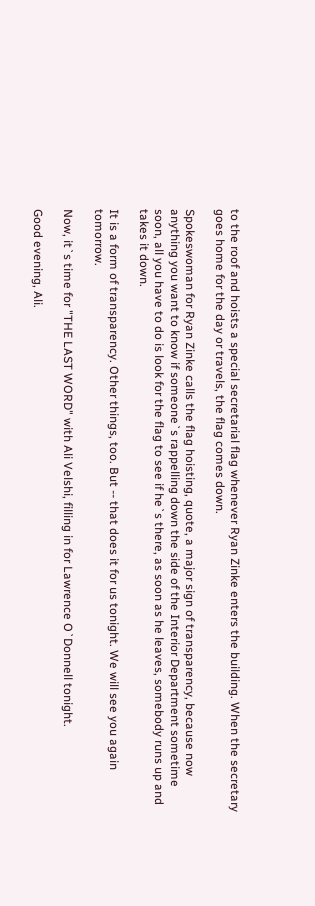to the roof and hoists a special secretarial flag whenever Ryan Zinke enters the building. When the secretary goes home for the day or travels, the flag comes down.

Spokeswoman for Ryan Zinke calls the flag hoisting, quote, a major sign of transparency, because now anything you want to know if someone`s rappelling down the side of the Interior Department sometime soon, all you have to do is look for the flag to see if he`s there, as soon as he leaves, somebody runs up and takes it down.

It is a form of transparency. Other things, too. But -- that does it for us tonight. We will see you again tomorrow.

Now, it`s time for "THE LAST WORD" with Ali Velshi, filling in for Lawrence O`Donnell tonight.

Good evening, Ali.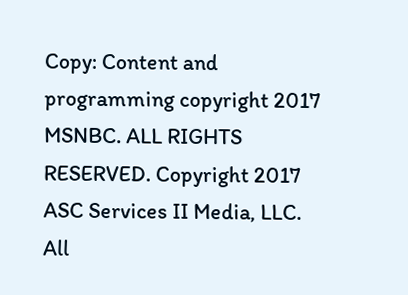Copy: Content and programming copyright 2017 MSNBC. ALL RIGHTS RESERVED. Copyright 2017 ASC Services II Media, LLC. All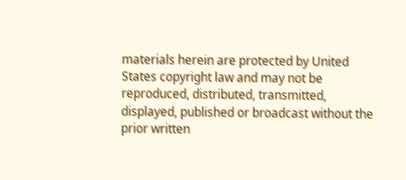materials herein are protected by United States copyright law and may not be reproduced, distributed, transmitted, displayed, published or broadcast without the prior written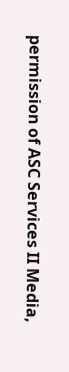permission of ASC Services II Media,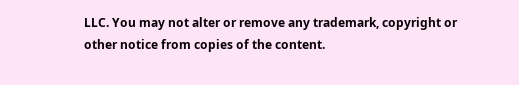LLC. You may not alter or remove any trademark, copyright or other notice from copies of the content.